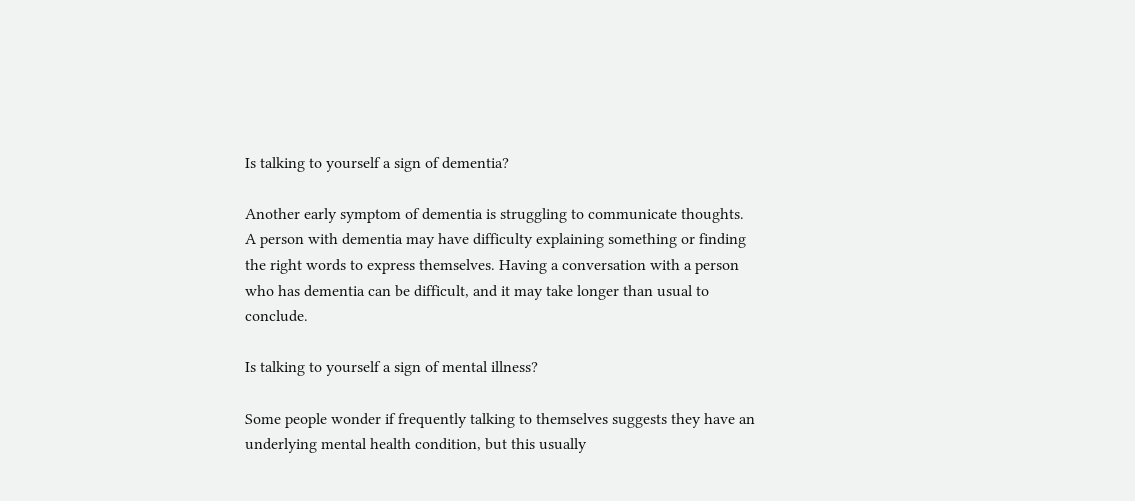Is talking to yourself a sign of dementia?

Another early symptom of dementia is struggling to communicate thoughts. A person with dementia may have difficulty explaining something or finding the right words to express themselves. Having a conversation with a person who has dementia can be difficult, and it may take longer than usual to conclude.

Is talking to yourself a sign of mental illness?

Some people wonder if frequently talking to themselves suggests they have an underlying mental health condition, but this usually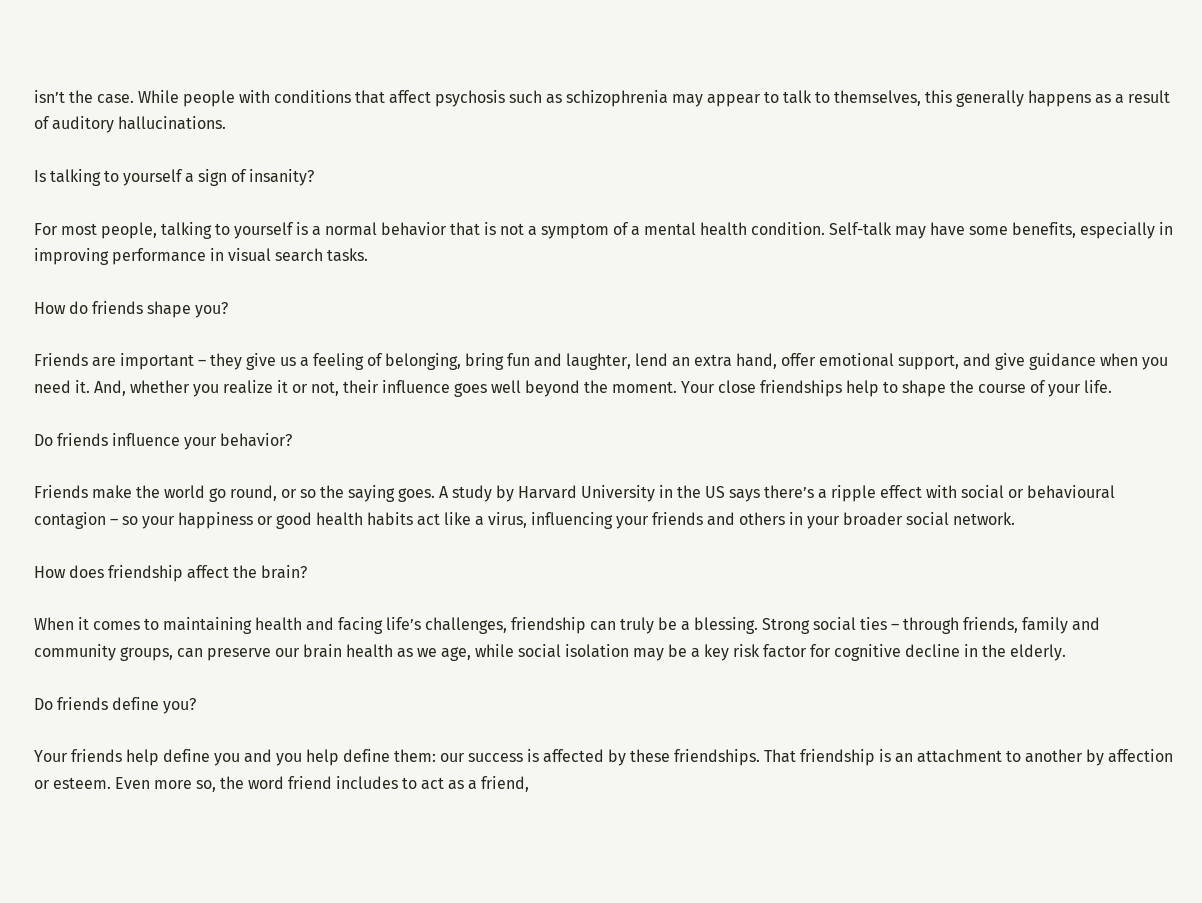isn’t the case. While people with conditions that affect psychosis such as schizophrenia may appear to talk to themselves, this generally happens as a result of auditory hallucinations.

Is talking to yourself a sign of insanity?

For most people, talking to yourself is a normal behavior that is not a symptom of a mental health condition. Self-talk may have some benefits, especially in improving performance in visual search tasks.

How do friends shape you?

Friends are important – they give us a feeling of belonging, bring fun and laughter, lend an extra hand, offer emotional support, and give guidance when you need it. And, whether you realize it or not, their influence goes well beyond the moment. Your close friendships help to shape the course of your life.

Do friends influence your behavior?

Friends make the world go round, or so the saying goes. A study by Harvard University in the US says there’s a ripple effect with social or behavioural contagion – so your happiness or good health habits act like a virus, influencing your friends and others in your broader social network.

How does friendship affect the brain?

When it comes to maintaining health and facing life’s challenges, friendship can truly be a blessing. Strong social ties – through friends, family and community groups, can preserve our brain health as we age, while social isolation may be a key risk factor for cognitive decline in the elderly.

Do friends define you?

Your friends help define you and you help define them: our success is affected by these friendships. That friendship is an attachment to another by affection or esteem. Even more so, the word friend includes to act as a friend,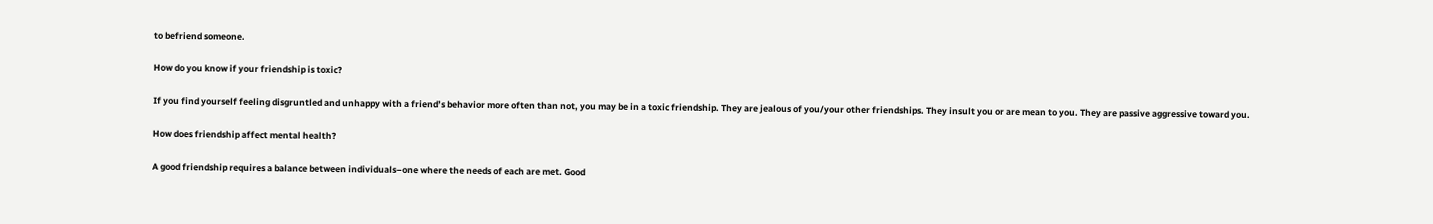to befriend someone.

How do you know if your friendship is toxic?

If you find yourself feeling disgruntled and unhappy with a friend’s behavior more often than not, you may be in a toxic friendship. They are jealous of you/your other friendships. They insult you or are mean to you. They are passive aggressive toward you.

How does friendship affect mental health?

A good friendship requires a balance between individuals–one where the needs of each are met. Good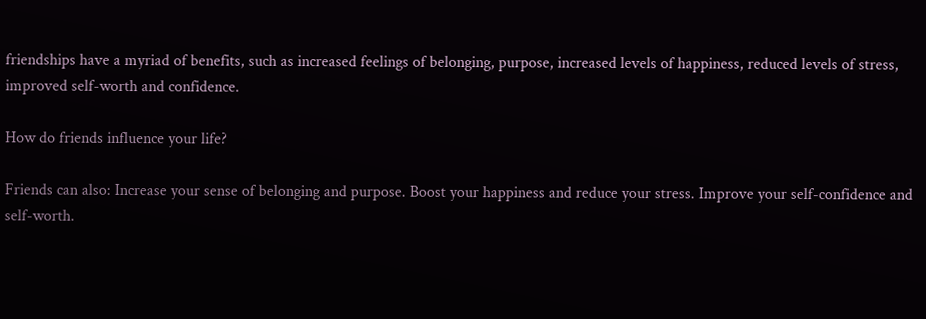friendships have a myriad of benefits, such as increased feelings of belonging, purpose, increased levels of happiness, reduced levels of stress, improved self-worth and confidence.

How do friends influence your life?

Friends can also: Increase your sense of belonging and purpose. Boost your happiness and reduce your stress. Improve your self-confidence and self-worth.